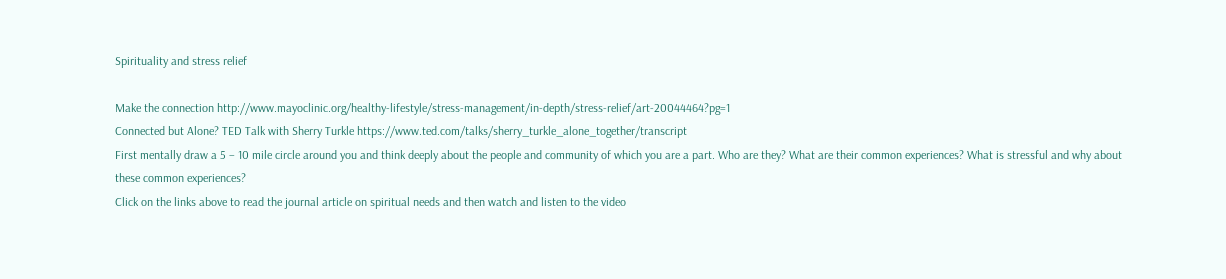Spirituality and stress relief

Make the connection http://www.mayoclinic.org/healthy-lifestyle/stress-management/in-depth/stress-relief/art-20044464?pg=1
Connected but Alone? TED Talk with Sherry Turkle https://www.ted.com/talks/sherry_turkle_alone_together/transcript
First mentally draw a 5 – 10 mile circle around you and think deeply about the people and community of which you are a part. Who are they? What are their common experiences? What is stressful and why about these common experiences?
Click on the links above to read the journal article on spiritual needs and then watch and listen to the video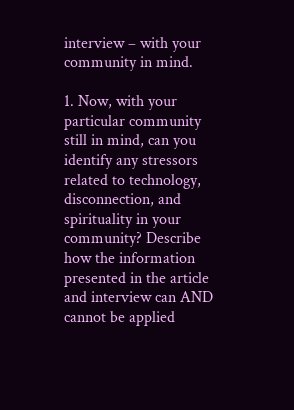interview – with your community in mind.

1. Now, with your particular community still in mind, can you identify any stressors related to technology, disconnection, and spirituality in your community? Describe how the information presented in the article and interview can AND cannot be applied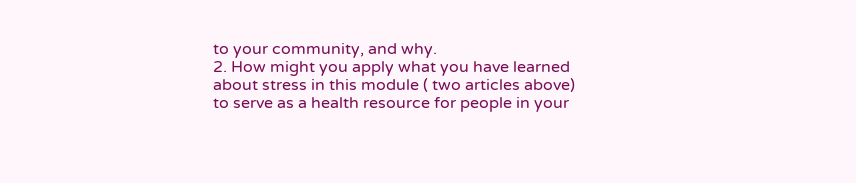to your community, and why.
2. How might you apply what you have learned about stress in this module ( two articles above) to serve as a health resource for people in your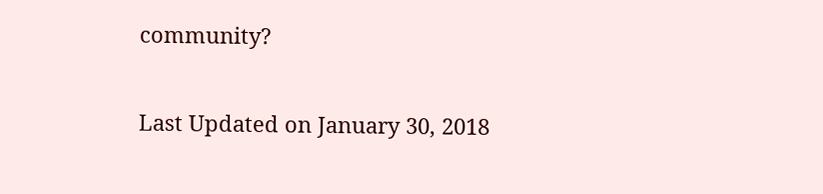community?

Last Updated on January 30, 2018